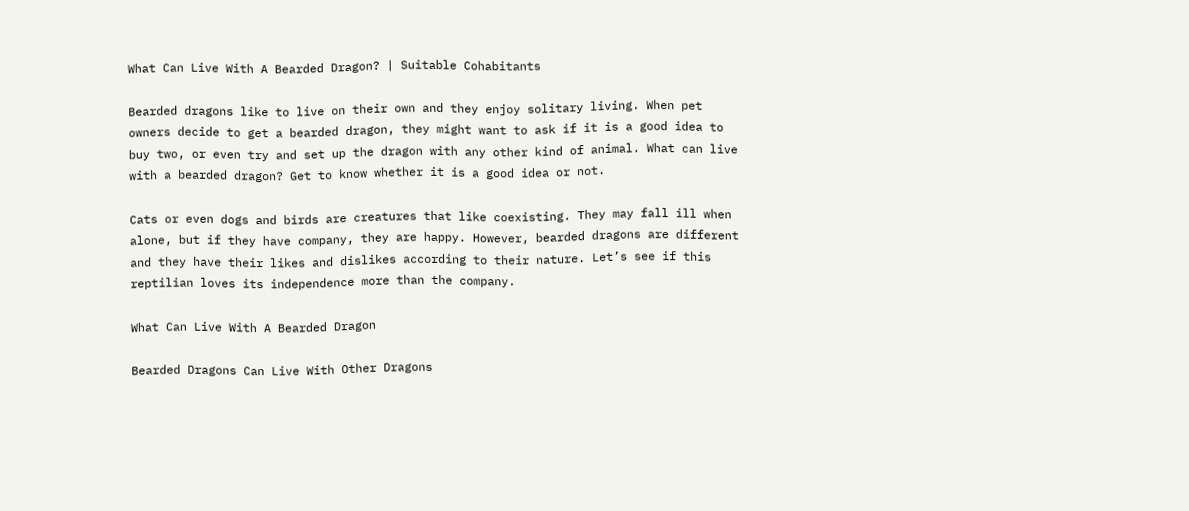What Can Live With A Bearded Dragon? | Suitable Cohabitants

Bearded dragons like to live on their own and they enjoy solitary living. When pet owners decide to get a bearded dragon, they might want to ask if it is a good idea to buy two, or even try and set up the dragon with any other kind of animal. What can live with a bearded dragon? Get to know whether it is a good idea or not.

Cats or even dogs and birds are creatures that like coexisting. They may fall ill when alone, but if they have company, they are happy. However, bearded dragons are different and they have their likes and dislikes according to their nature. Let’s see if this reptilian loves its independence more than the company.

What Can Live With A Bearded Dragon

Bearded Dragons Can Live With Other Dragons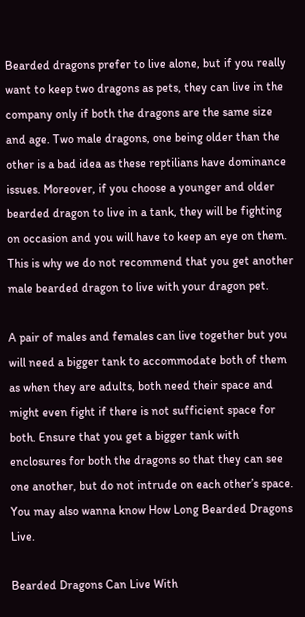Bearded dragons prefer to live alone, but if you really want to keep two dragons as pets, they can live in the company only if both the dragons are the same size and age. Two male dragons, one being older than the other is a bad idea as these reptilians have dominance issues. Moreover, if you choose a younger and older bearded dragon to live in a tank, they will be fighting on occasion and you will have to keep an eye on them. This is why we do not recommend that you get another male bearded dragon to live with your dragon pet.

A pair of males and females can live together but you will need a bigger tank to accommodate both of them as when they are adults, both need their space and might even fight if there is not sufficient space for both. Ensure that you get a bigger tank with enclosures for both the dragons so that they can see one another, but do not intrude on each other’s space. You may also wanna know How Long Bearded Dragons Live.

Bearded Dragons Can Live With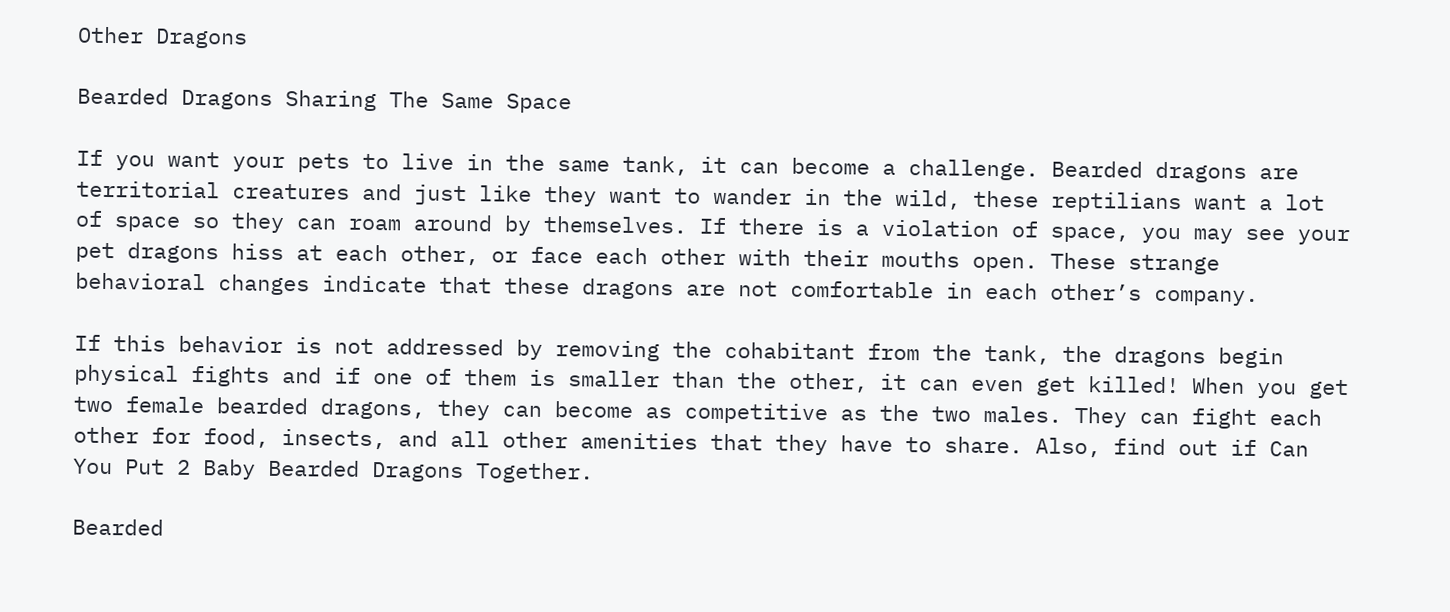Other Dragons

Bearded Dragons Sharing The Same Space

If you want your pets to live in the same tank, it can become a challenge. Bearded dragons are territorial creatures and just like they want to wander in the wild, these reptilians want a lot of space so they can roam around by themselves. If there is a violation of space, you may see your pet dragons hiss at each other, or face each other with their mouths open. These strange behavioral changes indicate that these dragons are not comfortable in each other’s company.

If this behavior is not addressed by removing the cohabitant from the tank, the dragons begin physical fights and if one of them is smaller than the other, it can even get killed! When you get two female bearded dragons, they can become as competitive as the two males. They can fight each other for food, insects, and all other amenities that they have to share. Also, find out if Can You Put 2 Baby Bearded Dragons Together.

Bearded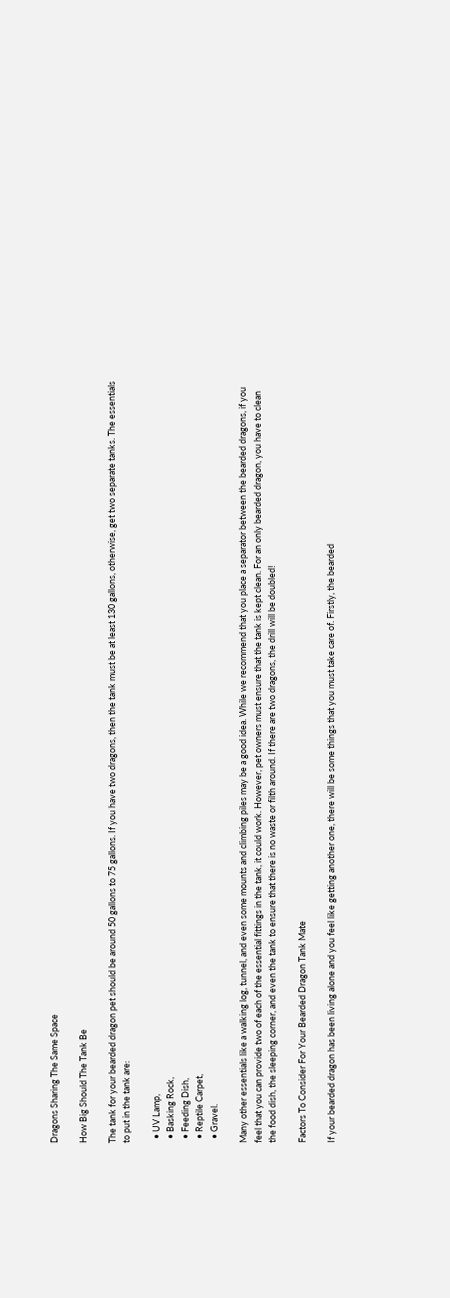Dragons Sharing The Same Space

How Big Should The Tank Be

The tank for your bearded dragon pet should be around 50 gallons to 75 gallons. If you have two dragons, then the tank must be at least 130 gallons, otherwise, get two separate tanks. The essentials to put in the tank are:

  • UV Lamp,
  • Basking Rock,
  • Feeding Dish,
  • Reptile Carpet,
  • Gravel.

Many other essentials like a walking log, tunnel, and even some mounts and climbing piles may be a good idea. While we recommend that you place a separator between the bearded dragons, if you feel that you can provide two of each of the essential fittings in the tank, it could work. However, pet owners must ensure that the tank is kept clean. For an only bearded dragon, you have to clean the food dish, the sleeping corner, and even the tank to ensure that there is no waste or filth around. If there are two dragons, the drill will be doubled!

Factors To Consider For Your Bearded Dragon Tank Mate

If your bearded dragon has been living alone and you feel like getting another one, there will be some things that you must take care of. Firstly, the bearded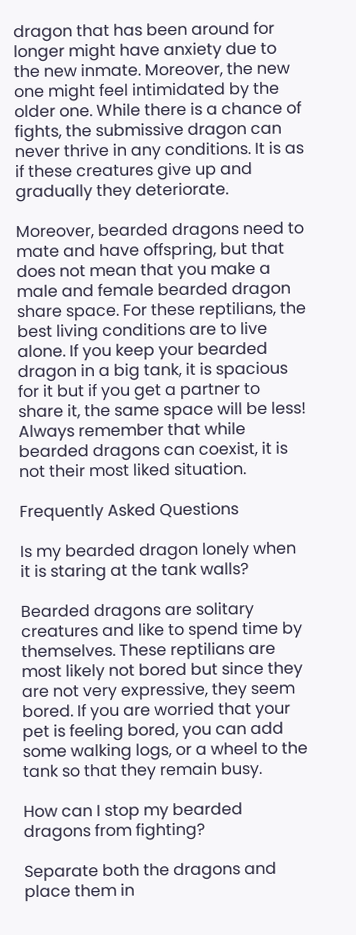dragon that has been around for longer might have anxiety due to the new inmate. Moreover, the new one might feel intimidated by the older one. While there is a chance of fights, the submissive dragon can never thrive in any conditions. It is as if these creatures give up and gradually they deteriorate.

Moreover, bearded dragons need to mate and have offspring, but that does not mean that you make a male and female bearded dragon share space. For these reptilians, the best living conditions are to live alone. If you keep your bearded dragon in a big tank, it is spacious for it but if you get a partner to share it, the same space will be less! Always remember that while bearded dragons can coexist, it is not their most liked situation.

Frequently Asked Questions

Is my bearded dragon lonely when it is staring at the tank walls?

Bearded dragons are solitary creatures and like to spend time by themselves. These reptilians are most likely not bored but since they are not very expressive, they seem bored. If you are worried that your pet is feeling bored, you can add some walking logs, or a wheel to the tank so that they remain busy.

How can I stop my bearded dragons from fighting?

Separate both the dragons and place them in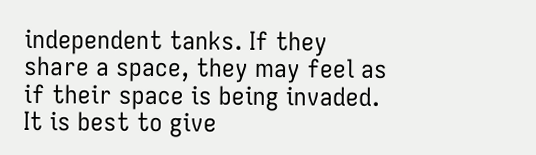independent tanks. If they share a space, they may feel as if their space is being invaded. It is best to give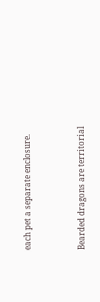each pet a separate enclosure.


Bearded dragons are territorial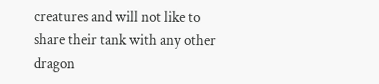creatures and will not like to share their tank with any other dragon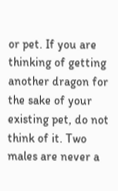or pet. If you are thinking of getting another dragon for the sake of your existing pet, do not think of it. Two males are never a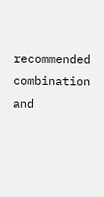recommended combination and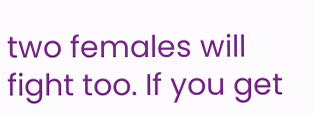two females will fight too. If you get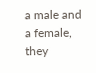a male and a female, they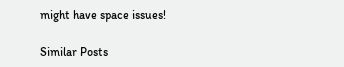might have space issues!

Similar Posts